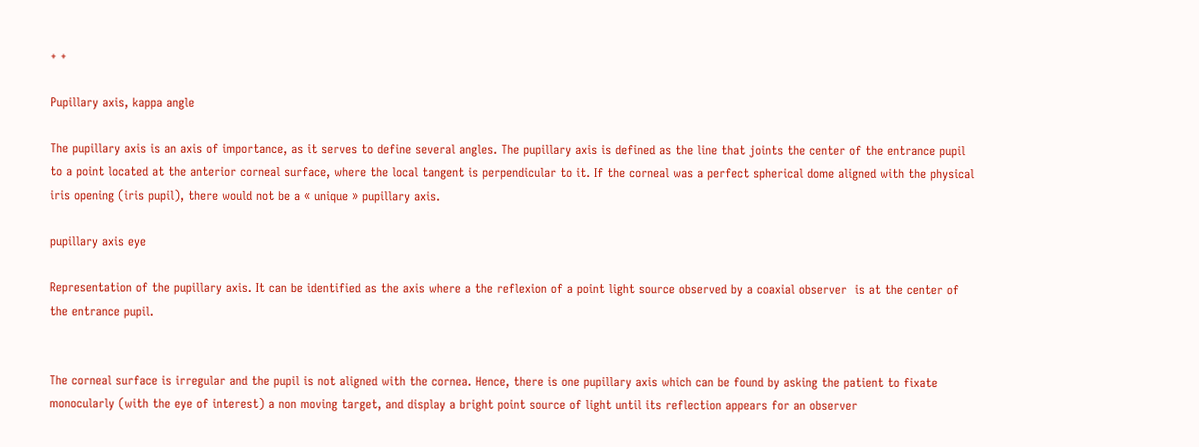+ +

Pupillary axis, kappa angle

The pupillary axis is an axis of importance, as it serves to define several angles. The pupillary axis is defined as the line that joints the center of the entrance pupil to a point located at the anterior corneal surface, where the local tangent is perpendicular to it. If the corneal was a perfect spherical dome aligned with the physical iris opening (iris pupil), there would not be a « unique » pupillary axis.

pupillary axis eye

Representation of the pupillary axis. It can be identified as the axis where a the reflexion of a point light source observed by a coaxial observer  is at the center of the entrance pupil.


The corneal surface is irregular and the pupil is not aligned with the cornea. Hence, there is one pupillary axis which can be found by asking the patient to fixate monocularly (with the eye of interest) a non moving target, and display a bright point source of light until its reflection appears for an observer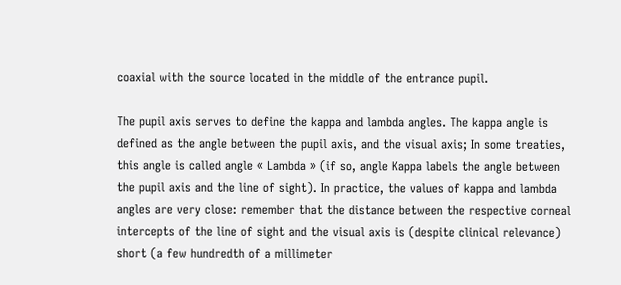coaxial with the source located in the middle of the entrance pupil.

The pupil axis serves to define the kappa and lambda angles. The kappa angle is defined as the angle between the pupil axis, and the visual axis; In some treaties, this angle is called angle « Lambda » (if so, angle Kappa labels the angle between the pupil axis and the line of sight). In practice, the values of kappa and lambda angles are very close: remember that the distance between the respective corneal intercepts of the line of sight and the visual axis is (despite clinical relevance) short (a few hundredth of a millimeter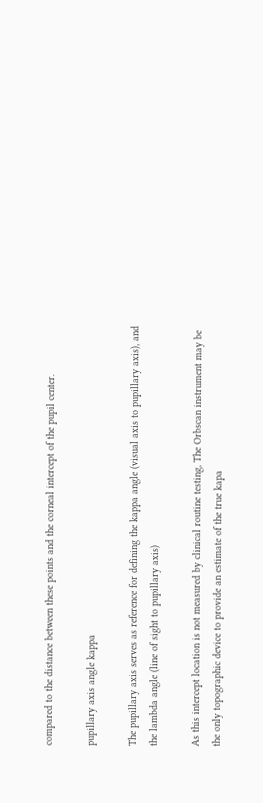compared to the distance between these points and the corneal intercept of the pupil center.

pupillary axis angle kappa

The pupillary axis serves as reference for defining the kappa angle (visual axis to pupillary axis), and the lambda angle (line of sight to pupillary axis)

As this intercept location is not measured by clinical routine testing, The Orbscan instrument may be the only topographic device to provide an estimate of the true kapa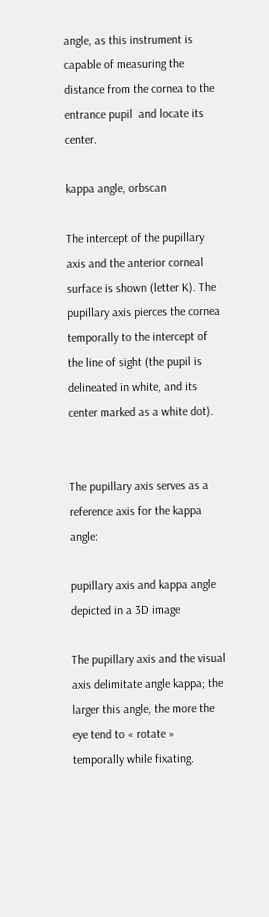angle, as this instrument is capable of measuring the distance from the cornea to the entrance pupil  and locate its center.

kappa angle, orbscan

The intercept of the pupillary axis and the anterior corneal surface is shown (letter K). The pupillary axis pierces the cornea temporally to the intercept of the line of sight (the pupil is delineated in white, and its center marked as a white dot).


The pupillary axis serves as a reference axis for the kappa angle:

pupillary axis and kappa angle depicted in a 3D image

The pupillary axis and the visual axis delimitate angle kappa; the larger this angle, the more the eye tend to « rotate » temporally while fixating.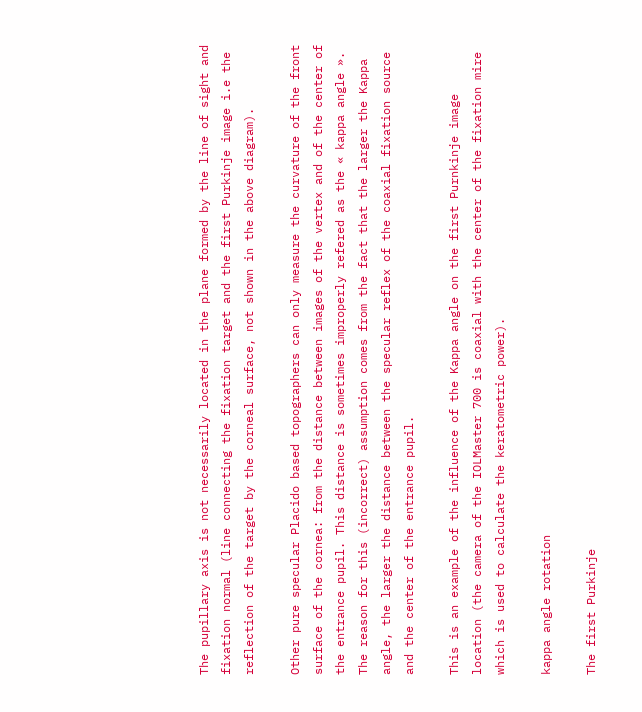The pupillary axis is not necessarily located in the plane formed by the line of sight and fixation normal (line connecting the fixation target and the first Purkinje image i.e the reflection of the target by the corneal surface, not shown in the above diagram).

Other pure specular Placido based topographers can only measure the curvature of the front surface of the cornea: from the distance between images of the vertex and of the center of the entrance pupil. This distance is sometimes improperly refered as the « kappa angle ». The reason for this (incorrect) assumption comes from the fact that the larger the Kappa angle, the larger the distance between the specular reflex of the coaxial fixation source and the center of the entrance pupil.

This is an example of the influence of the Kappa angle on the first Purnkinje image location (the camera of the IOLMaster 700 is coaxial with the center of the fixation mire which is used to calculate the keratometric power).

kappa angle rotation

The first Purkinje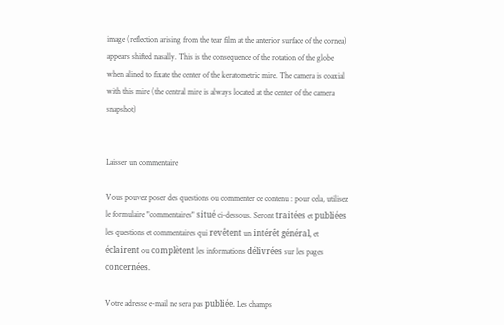image (reflection arising from the tear film at the anterior surface of the cornea) appears shifted nasally. This is the consequence of the rotation of the globe when alined to fixate the center of the keratometric mire. The camera is coaxial with this mire (the central mire is always located at the center of the camera snapshot)


Laisser un commentaire

Vous pouvez poser des questions ou commenter ce contenu : pour cela, utilisez le formulaire "commentaires" situé ci-dessous. Seront traitées et publiées les questions et commentaires qui revêtent un intérêt général, et éclairent ou complètent les informations délivrées sur les pages concernées.

Votre adresse e-mail ne sera pas publiée. Les champs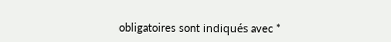obligatoires sont indiqués avec *